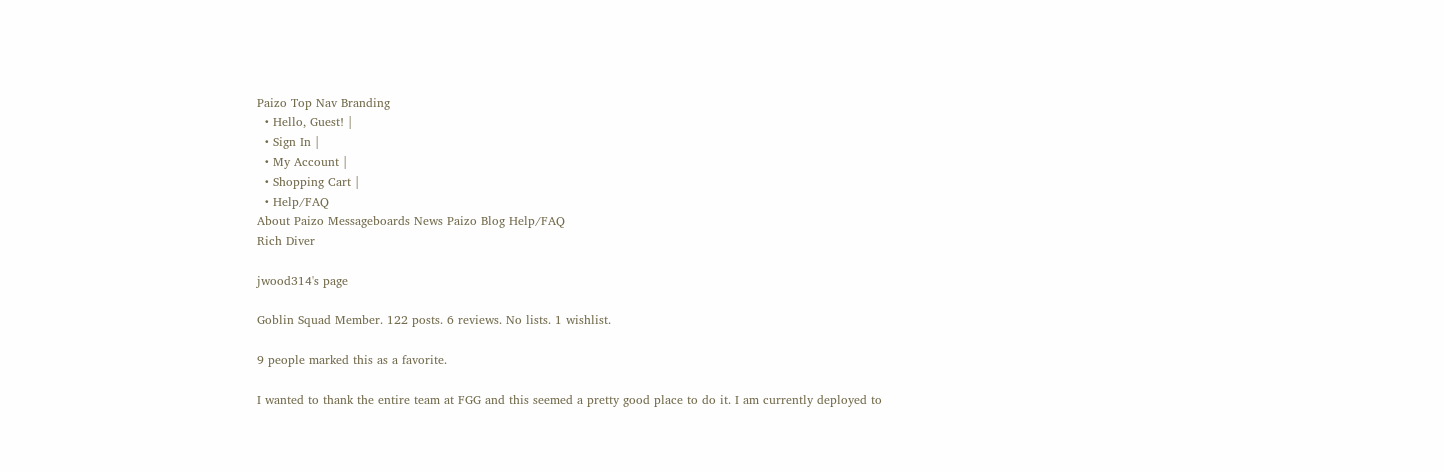Paizo Top Nav Branding
  • Hello, Guest! |
  • Sign In |
  • My Account |
  • Shopping Cart |
  • Help/FAQ
About Paizo Messageboards News Paizo Blog Help/FAQ
Rich Diver

jwood314's page

Goblin Squad Member. 122 posts. 6 reviews. No lists. 1 wishlist.

9 people marked this as a favorite.

I wanted to thank the entire team at FGG and this seemed a pretty good place to do it. I am currently deployed to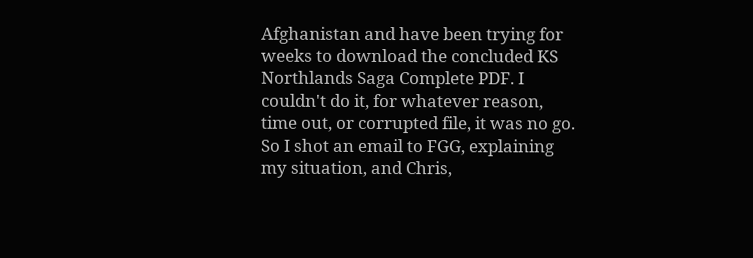Afghanistan and have been trying for weeks to download the concluded KS Northlands Saga Complete PDF. I couldn't do it, for whatever reason, time out, or corrupted file, it was no go. So I shot an email to FGG, explaining my situation, and Chris,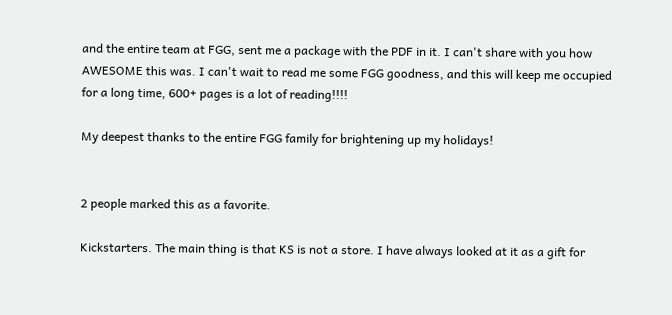and the entire team at FGG, sent me a package with the PDF in it. I can't share with you how AWESOME this was. I can't wait to read me some FGG goodness, and this will keep me occupied for a long time, 600+ pages is a lot of reading!!!!

My deepest thanks to the entire FGG family for brightening up my holidays!


2 people marked this as a favorite.

Kickstarters. The main thing is that KS is not a store. I have always looked at it as a gift for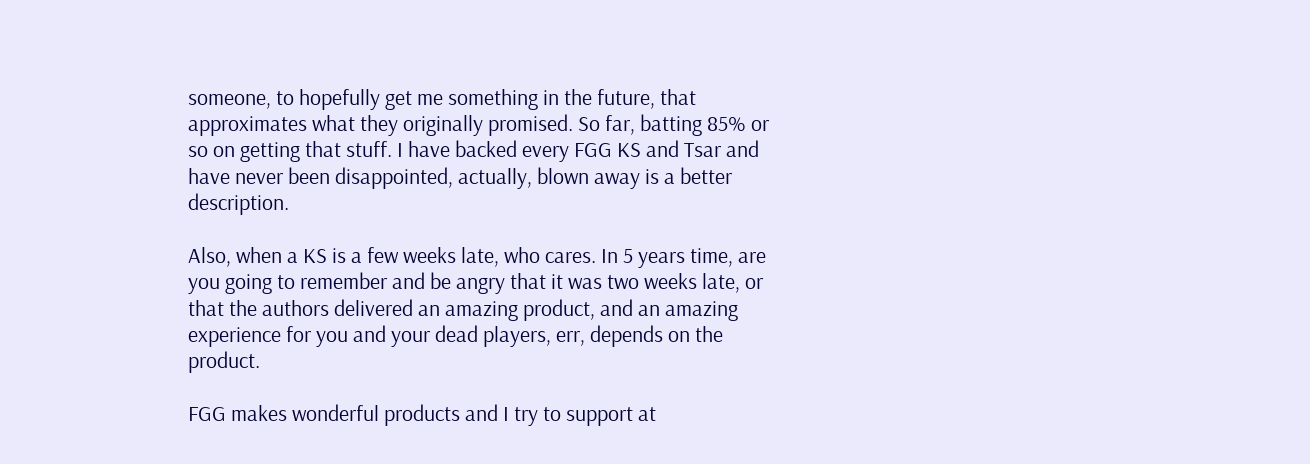someone, to hopefully get me something in the future, that approximates what they originally promised. So far, batting 85% or so on getting that stuff. I have backed every FGG KS and Tsar and have never been disappointed, actually, blown away is a better description.

Also, when a KS is a few weeks late, who cares. In 5 years time, are you going to remember and be angry that it was two weeks late, or that the authors delivered an amazing product, and an amazing experience for you and your dead players, err, depends on the product.

FGG makes wonderful products and I try to support at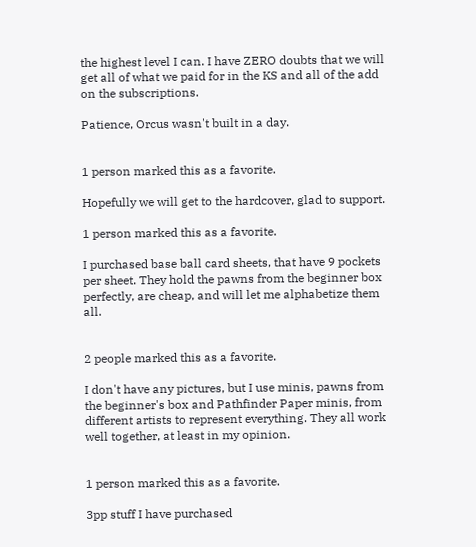the highest level I can. I have ZERO doubts that we will get all of what we paid for in the KS and all of the add on the subscriptions.

Patience, Orcus wasn't built in a day.


1 person marked this as a favorite.

Hopefully we will get to the hardcover, glad to support.

1 person marked this as a favorite.

I purchased base ball card sheets, that have 9 pockets per sheet. They hold the pawns from the beginner box perfectly, are cheap, and will let me alphabetize them all.


2 people marked this as a favorite.

I don't have any pictures, but I use minis, pawns from the beginner's box and Pathfinder Paper minis, from different artists to represent everything. They all work well together, at least in my opinion.


1 person marked this as a favorite.

3pp stuff I have purchased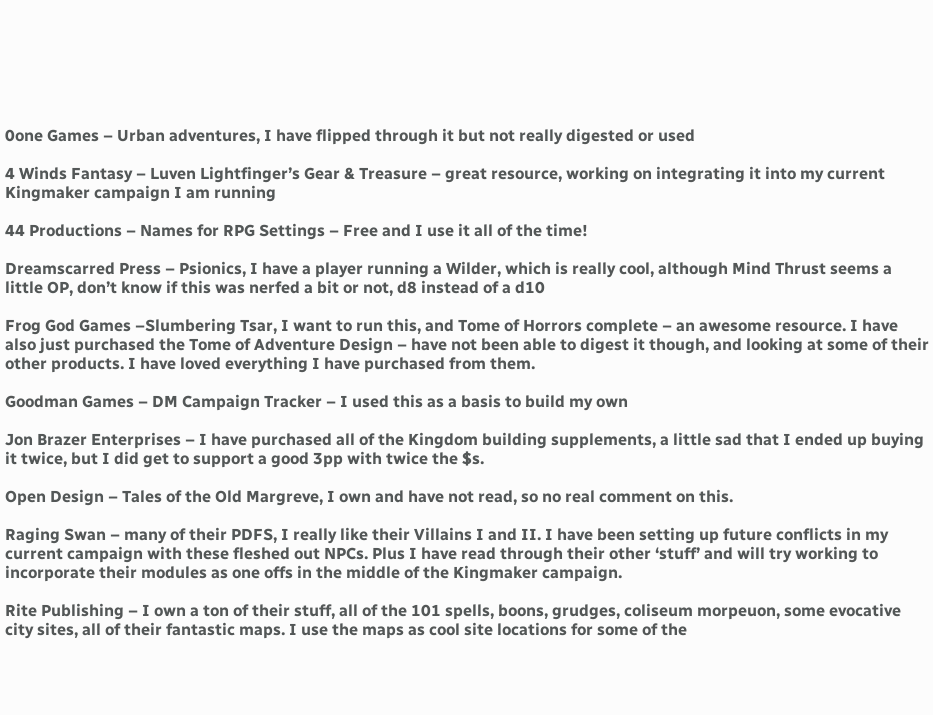0one Games – Urban adventures, I have flipped through it but not really digested or used

4 Winds Fantasy – Luven Lightfinger’s Gear & Treasure – great resource, working on integrating it into my current Kingmaker campaign I am running

44 Productions – Names for RPG Settings – Free and I use it all of the time!

Dreamscarred Press – Psionics, I have a player running a Wilder, which is really cool, although Mind Thrust seems a little OP, don’t know if this was nerfed a bit or not, d8 instead of a d10

Frog God Games –Slumbering Tsar, I want to run this, and Tome of Horrors complete – an awesome resource. I have also just purchased the Tome of Adventure Design – have not been able to digest it though, and looking at some of their other products. I have loved everything I have purchased from them.

Goodman Games – DM Campaign Tracker – I used this as a basis to build my own

Jon Brazer Enterprises – I have purchased all of the Kingdom building supplements, a little sad that I ended up buying it twice, but I did get to support a good 3pp with twice the $s.

Open Design – Tales of the Old Margreve, I own and have not read, so no real comment on this.

Raging Swan – many of their PDFS, I really like their Villains I and II. I have been setting up future conflicts in my current campaign with these fleshed out NPCs. Plus I have read through their other ‘stuff’ and will try working to incorporate their modules as one offs in the middle of the Kingmaker campaign.

Rite Publishing – I own a ton of their stuff, all of the 101 spells, boons, grudges, coliseum morpeuon, some evocative city sites, all of their fantastic maps. I use the maps as cool site locations for some of the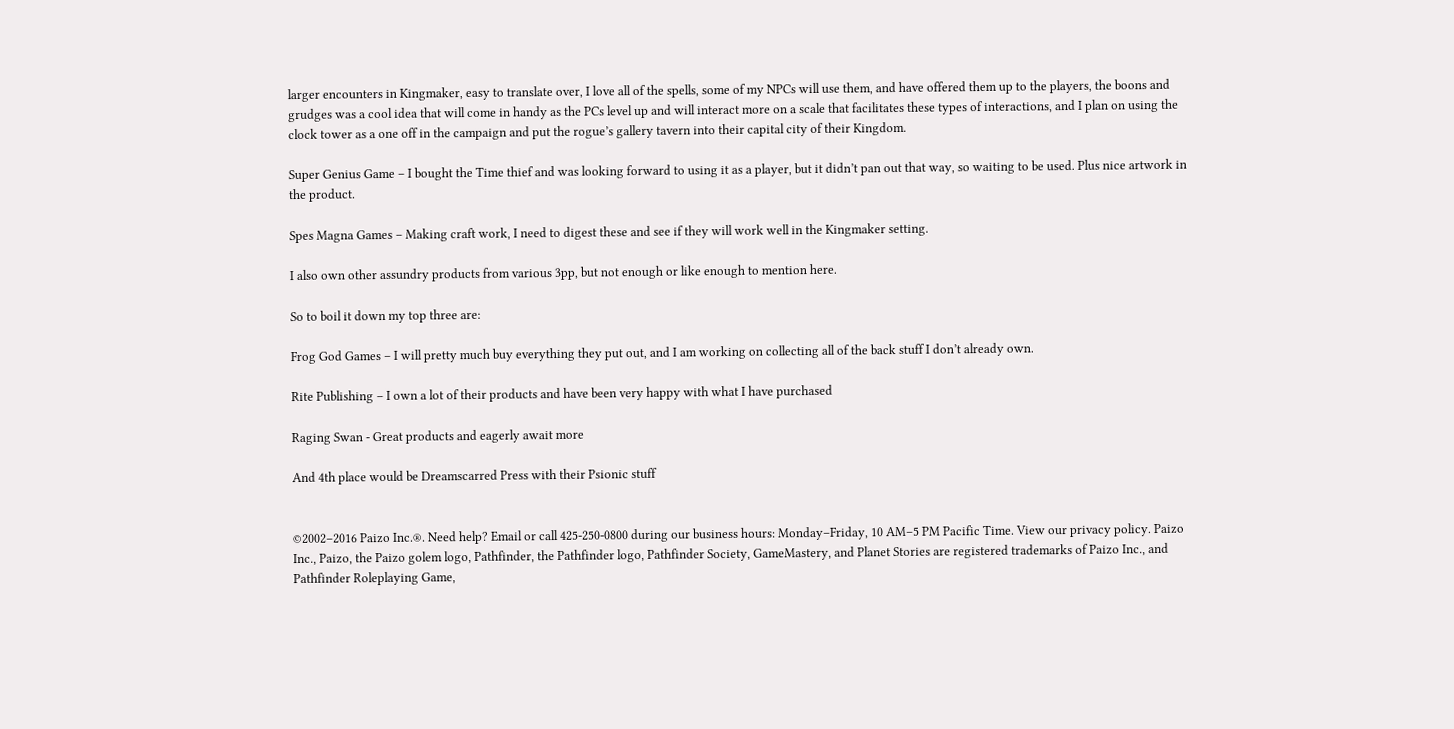larger encounters in Kingmaker, easy to translate over, I love all of the spells, some of my NPCs will use them, and have offered them up to the players, the boons and grudges was a cool idea that will come in handy as the PCs level up and will interact more on a scale that facilitates these types of interactions, and I plan on using the clock tower as a one off in the campaign and put the rogue’s gallery tavern into their capital city of their Kingdom.

Super Genius Game – I bought the Time thief and was looking forward to using it as a player, but it didn’t pan out that way, so waiting to be used. Plus nice artwork in the product.

Spes Magna Games – Making craft work, I need to digest these and see if they will work well in the Kingmaker setting.

I also own other assundry products from various 3pp, but not enough or like enough to mention here.

So to boil it down my top three are:

Frog God Games – I will pretty much buy everything they put out, and I am working on collecting all of the back stuff I don’t already own.

Rite Publishing – I own a lot of their products and have been very happy with what I have purchased

Raging Swan - Great products and eagerly await more

And 4th place would be Dreamscarred Press with their Psionic stuff


©2002–2016 Paizo Inc.®. Need help? Email or call 425-250-0800 during our business hours: Monday–Friday, 10 AM–5 PM Pacific Time. View our privacy policy. Paizo Inc., Paizo, the Paizo golem logo, Pathfinder, the Pathfinder logo, Pathfinder Society, GameMastery, and Planet Stories are registered trademarks of Paizo Inc., and Pathfinder Roleplaying Game,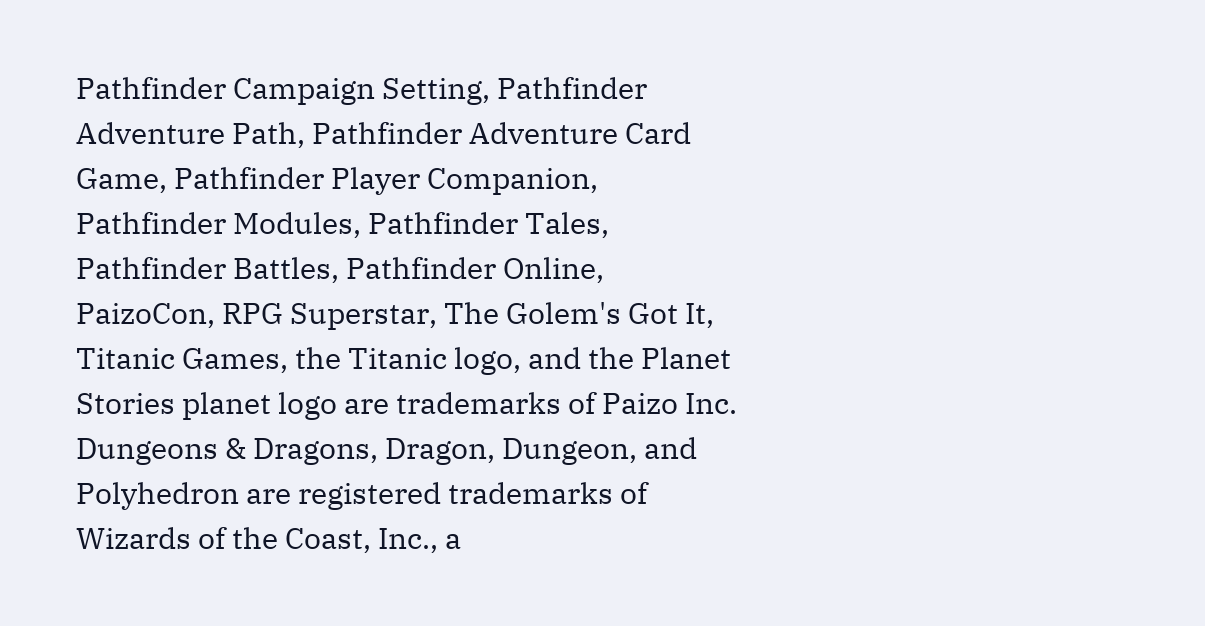Pathfinder Campaign Setting, Pathfinder Adventure Path, Pathfinder Adventure Card Game, Pathfinder Player Companion, Pathfinder Modules, Pathfinder Tales, Pathfinder Battles, Pathfinder Online, PaizoCon, RPG Superstar, The Golem's Got It, Titanic Games, the Titanic logo, and the Planet Stories planet logo are trademarks of Paizo Inc. Dungeons & Dragons, Dragon, Dungeon, and Polyhedron are registered trademarks of Wizards of the Coast, Inc., a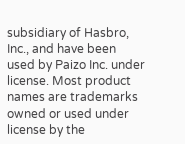subsidiary of Hasbro, Inc., and have been used by Paizo Inc. under license. Most product names are trademarks owned or used under license by the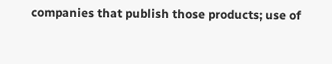companies that publish those products; use of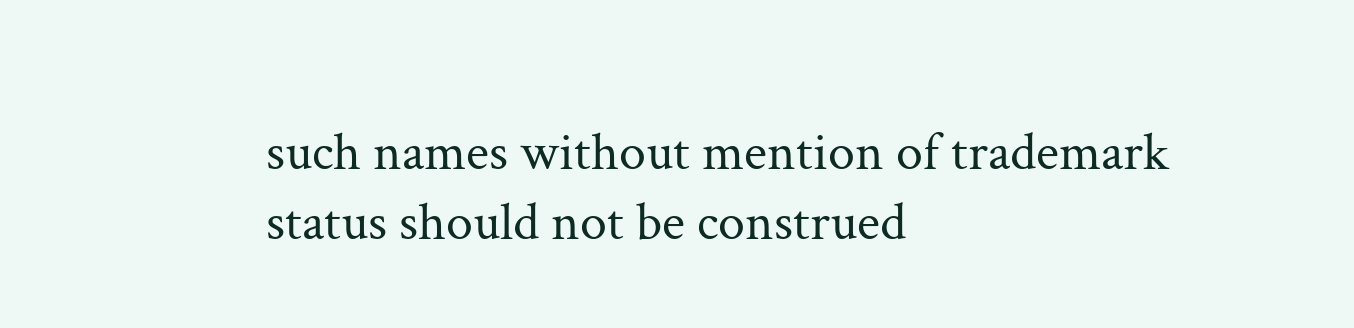such names without mention of trademark status should not be construed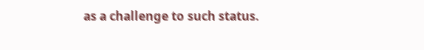as a challenge to such status.